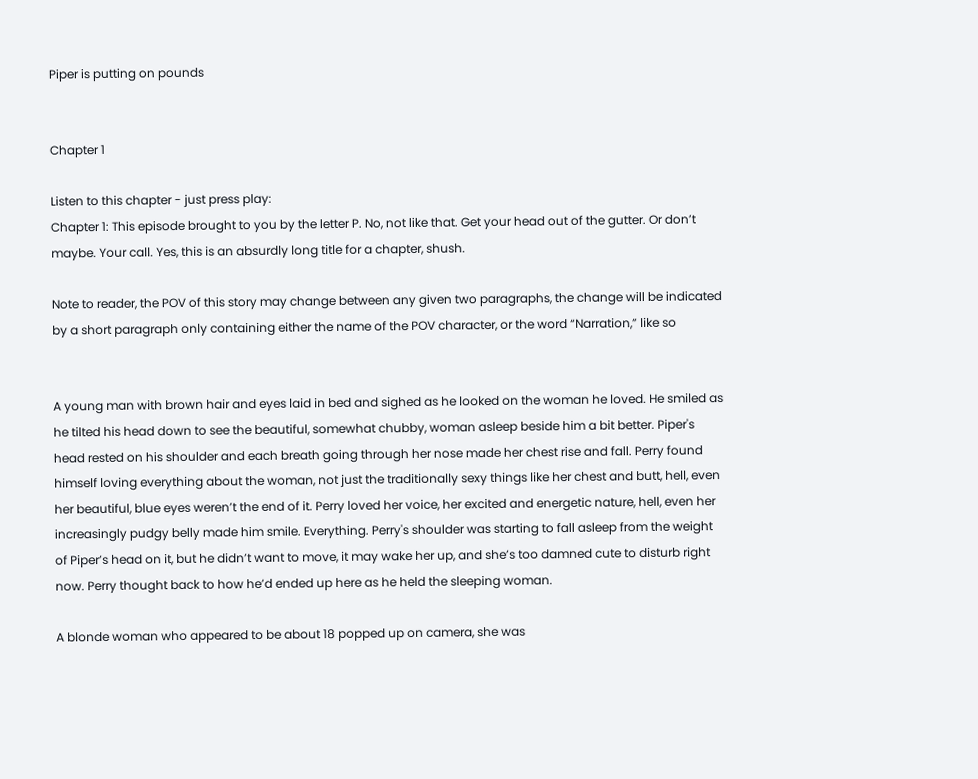Piper is putting on pounds


Chapter 1

Listen to this chapter - just press play:
Chapter 1: This episode brought to you by the letter P. No, not like that. Get your head out of the gutter. Or don’t maybe. Your call. Yes, this is an absurdly long title for a chapter, shush.

Note to reader, the POV of this story may change between any given two paragraphs, the change will be indicated by a short paragraph only containing either the name of the POV character, or the word “Narration,” like so


A young man with brown hair and eyes laid in bed and sighed as he looked on the woman he loved. He smiled as he tilted his head down to see the beautiful, somewhat chubby, woman asleep beside him a bit better. Piper's head rested on his shoulder and each breath going through her nose made her chest rise and fall. Perry found himself loving everything about the woman, not just the traditionally sexy things like her chest and butt, hell, even her beautiful, blue eyes weren’t the end of it. Perry loved her voice, her excited and energetic nature, hell, even her increasingly pudgy belly made him smile. Everything. Perry's shoulder was starting to fall asleep from the weight of Piper’s head on it, but he didn’t want to move, it may wake her up, and she’s too damned cute to disturb right now. Perry thought back to how he’d ended up here as he held the sleeping woman.

A blonde woman who appeared to be about 18 popped up on camera, she was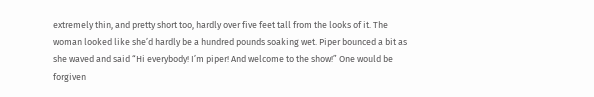extremely thin, and pretty short too, hardly over five feet tall from the looks of it. The woman looked like she’d hardly be a hundred pounds soaking wet. Piper bounced a bit as she waved and said “Hi everybody! I’m piper! And welcome to the show!” One would be forgiven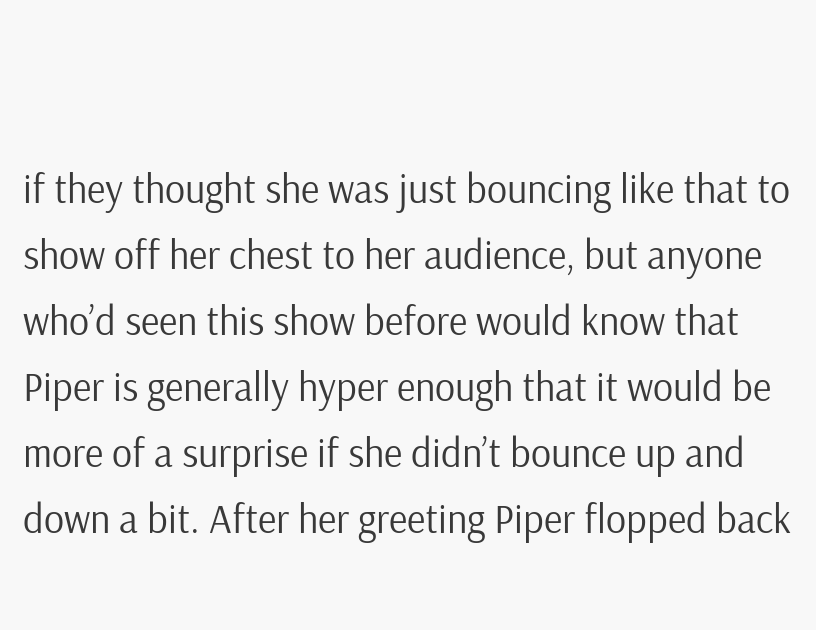if they thought she was just bouncing like that to show off her chest to her audience, but anyone who’d seen this show before would know that Piper is generally hyper enough that it would be more of a surprise if she didn’t bounce up and down a bit. After her greeting Piper flopped back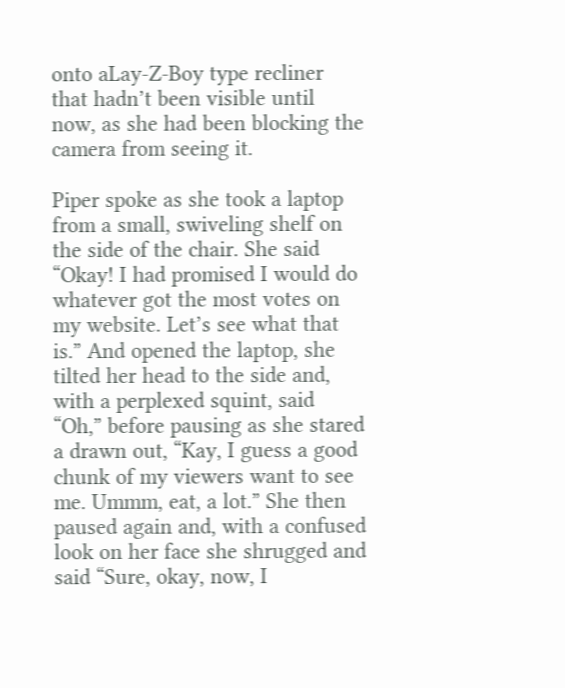onto aLay-Z-Boy type recliner that hadn’t been visible until now, as she had been blocking the camera from seeing it.

Piper spoke as she took a laptop from a small, swiveling shelf on the side of the chair. She said “Okay! I had promised I would do whatever got the most votes on my website. Let’s see what that is.” And opened the laptop, she tilted her head to the side and, with a perplexed squint, said “Oh,” before pausing as she stared a drawn out, “Kay, I guess a good chunk of my viewers want to see me. Ummm, eat, a lot.” She then paused again and, with a confused look on her face she shrugged and said “Sure, okay, now, I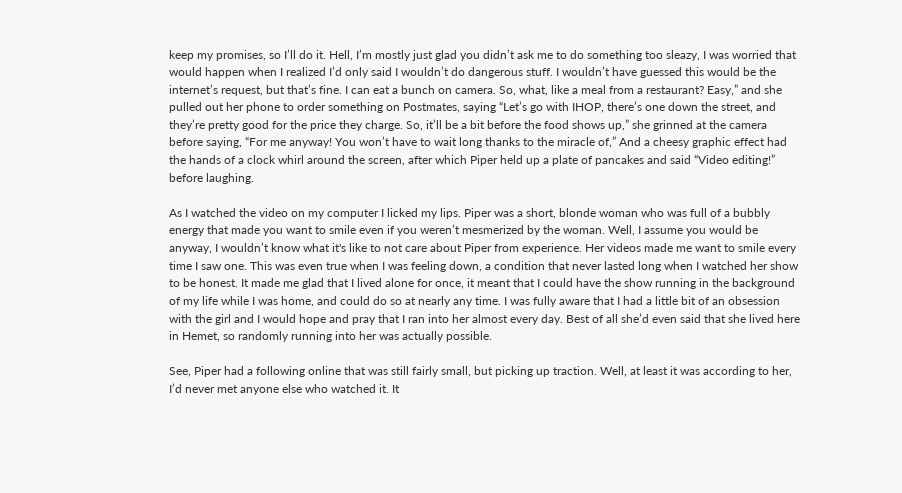keep my promises, so I’ll do it. Hell, I’m mostly just glad you didn’t ask me to do something too sleazy, I was worried that would happen when I realized I’d only said I wouldn’t do dangerous stuff. I wouldn’t have guessed this would be the internet’s request, but that’s fine. I can eat a bunch on camera. So, what, like a meal from a restaurant? Easy,” and she pulled out her phone to order something on Postmates, saying “Let’s go with IHOP, there’s one down the street, and they’re pretty good for the price they charge. So, it’ll be a bit before the food shows up,” she grinned at the camera before saying, “For me anyway! You won’t have to wait long thanks to the miracle of,” And a cheesy graphic effect had the hands of a clock whirl around the screen, after which Piper held up a plate of pancakes and said “Video editing!” before laughing.

As I watched the video on my computer I licked my lips. Piper was a short, blonde woman who was full of a bubbly energy that made you want to smile even if you weren’t mesmerized by the woman. Well, I assume you would be anyway, I wouldn’t know what it's like to not care about Piper from experience. Her videos made me want to smile every time I saw one. This was even true when I was feeling down, a condition that never lasted long when I watched her show to be honest. It made me glad that I lived alone for once, it meant that I could have the show running in the background of my life while I was home, and could do so at nearly any time. I was fully aware that I had a little bit of an obsession with the girl and I would hope and pray that I ran into her almost every day. Best of all she’d even said that she lived here in Hemet, so randomly running into her was actually possible.

See, Piper had a following online that was still fairly small, but picking up traction. Well, at least it was according to her, I’d never met anyone else who watched it. It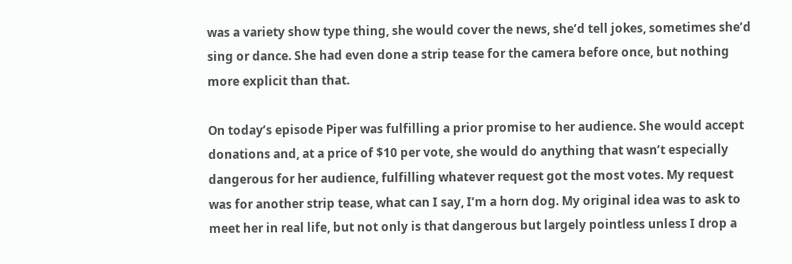was a variety show type thing, she would cover the news, she’d tell jokes, sometimes she’d sing or dance. She had even done a strip tease for the camera before once, but nothing more explicit than that.

On today’s episode Piper was fulfilling a prior promise to her audience. She would accept donations and, at a price of $10 per vote, she would do anything that wasn’t especially dangerous for her audience, fulfilling whatever request got the most votes. My request was for another strip tease, what can I say, I’m a horn dog. My original idea was to ask to meet her in real life, but not only is that dangerous but largely pointless unless I drop a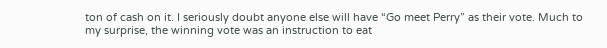ton of cash on it. I seriously doubt anyone else will have “Go meet Perry” as their vote. Much to my surprise, the winning vote was an instruction to eat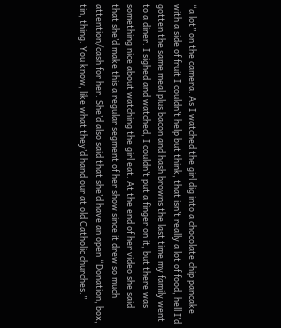“a lot” on the camera. As I watched the girl dig into a chocolate chip pancake with a side of fruit I couldn’t help but think, that isn’t really a lot of food, hell I’d gotten the same meal plus bacon and hash browns the last time my family went to a diner. I sighed and watched, I couldn’t put a finger on it, but there was something nice about watching the girl eat. At the end of her video she said that she’d make this a regular segment of her show since it drew so much attention/cash for her. She’d also said that she’d have an open “Donation, box, tin, thing. You know, like what they’d hand our at old Catholic churches.”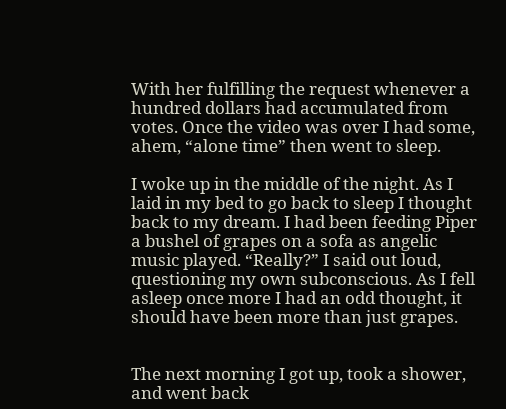With her fulfilling the request whenever a hundred dollars had accumulated from votes. Once the video was over I had some, ahem, “alone time” then went to sleep.

I woke up in the middle of the night. As I laid in my bed to go back to sleep I thought back to my dream. I had been feeding Piper a bushel of grapes on a sofa as angelic music played. “Really?” I said out loud, questioning my own subconscious. As I fell asleep once more I had an odd thought, it should have been more than just grapes.


The next morning I got up, took a shower, and went back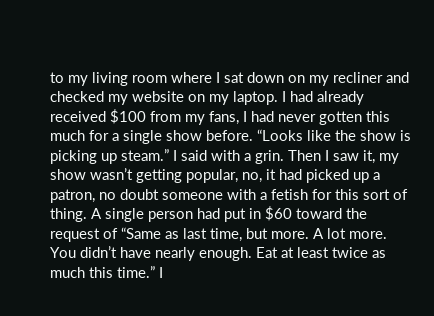to my living room where I sat down on my recliner and checked my website on my laptop. I had already received $100 from my fans, I had never gotten this much for a single show before. “Looks like the show is picking up steam.” I said with a grin. Then I saw it, my show wasn’t getting popular, no, it had picked up a patron, no doubt someone with a fetish for this sort of thing. A single person had put in $60 toward the request of “Same as last time, but more. A lot more. You didn’t have nearly enough. Eat at least twice as much this time.” I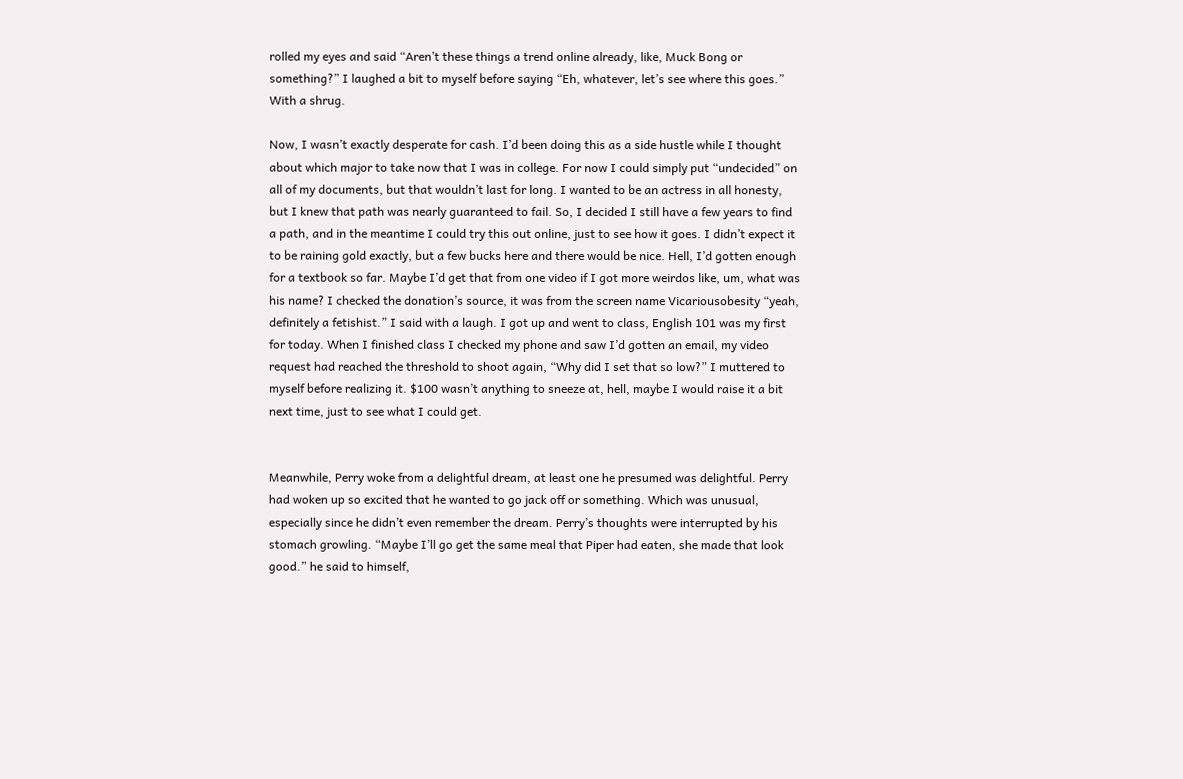rolled my eyes and said “Aren’t these things a trend online already, like, Muck Bong or something?” I laughed a bit to myself before saying “Eh, whatever, let’s see where this goes.” With a shrug.

Now, I wasn’t exactly desperate for cash. I’d been doing this as a side hustle while I thought about which major to take now that I was in college. For now I could simply put “undecided” on all of my documents, but that wouldn’t last for long. I wanted to be an actress in all honesty, but I knew that path was nearly guaranteed to fail. So, I decided I still have a few years to find a path, and in the meantime I could try this out online, just to see how it goes. I didn’t expect it to be raining gold exactly, but a few bucks here and there would be nice. Hell, I’d gotten enough for a textbook so far. Maybe I’d get that from one video if I got more weirdos like, um, what was his name? I checked the donation’s source, it was from the screen name Vicariousobesity “yeah, definitely a fetishist.” I said with a laugh. I got up and went to class, English 101 was my first for today. When I finished class I checked my phone and saw I’d gotten an email, my video request had reached the threshold to shoot again, “Why did I set that so low?” I muttered to myself before realizing it. $100 wasn’t anything to sneeze at, hell, maybe I would raise it a bit next time, just to see what I could get.


Meanwhile, Perry woke from a delightful dream, at least one he presumed was delightful. Perry had woken up so excited that he wanted to go jack off or something. Which was unusual, especially since he didn’t even remember the dream. Perry’s thoughts were interrupted by his stomach growling. “Maybe I’ll go get the same meal that Piper had eaten, she made that look good.” he said to himself,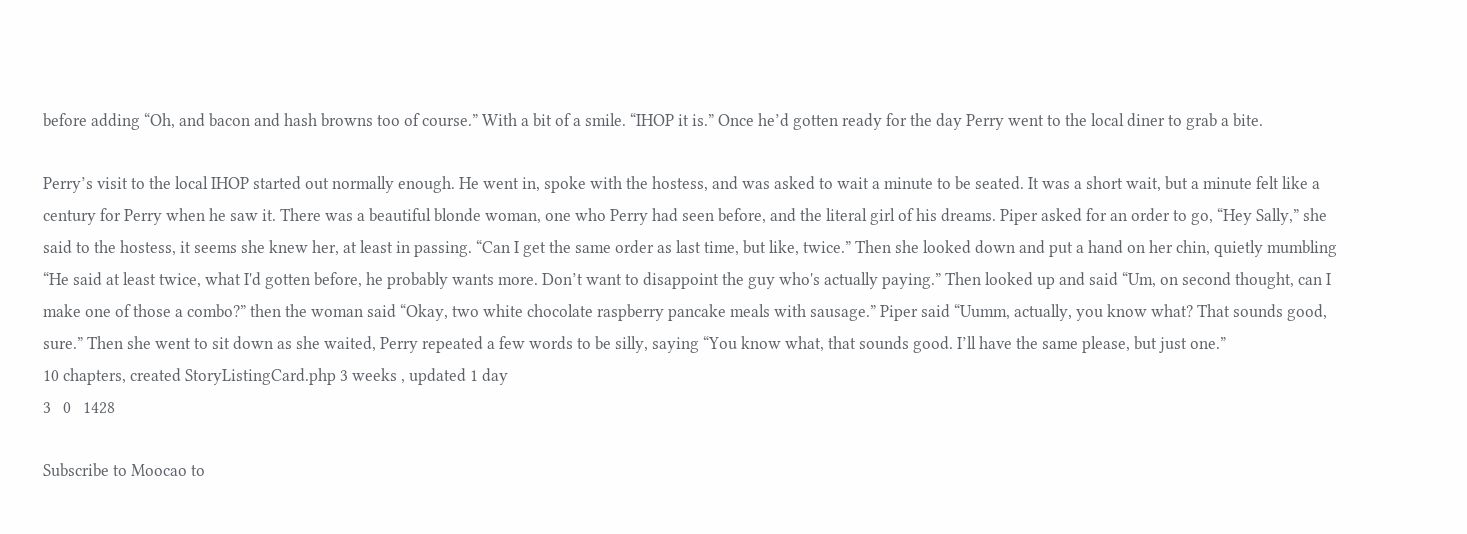before adding “Oh, and bacon and hash browns too of course.” With a bit of a smile. “IHOP it is.” Once he’d gotten ready for the day Perry went to the local diner to grab a bite.

Perry’s visit to the local IHOP started out normally enough. He went in, spoke with the hostess, and was asked to wait a minute to be seated. It was a short wait, but a minute felt like a century for Perry when he saw it. There was a beautiful blonde woman, one who Perry had seen before, and the literal girl of his dreams. Piper asked for an order to go, “Hey Sally,” she said to the hostess, it seems she knew her, at least in passing. “Can I get the same order as last time, but like, twice.” Then she looked down and put a hand on her chin, quietly mumbling “He said at least twice, what I'd gotten before, he probably wants more. Don’t want to disappoint the guy who's actually paying.” Then looked up and said “Um, on second thought, can I make one of those a combo?” then the woman said “Okay, two white chocolate raspberry pancake meals with sausage.” Piper said “Uumm, actually, you know what? That sounds good, sure.” Then she went to sit down as she waited, Perry repeated a few words to be silly, saying “You know what, that sounds good. I’ll have the same please, but just one.”
10 chapters, created StoryListingCard.php 3 weeks , updated 1 day
3   0   1428

Subscribe to Moocao to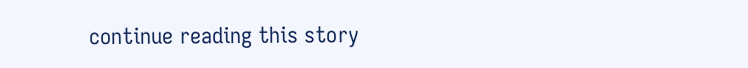continue reading this story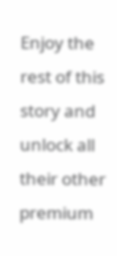Enjoy the rest of this story and unlock all their other premium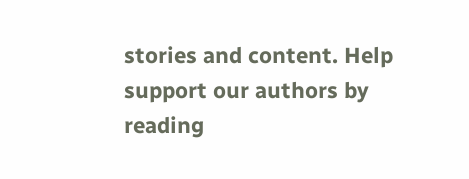stories and content. Help support our authors by reading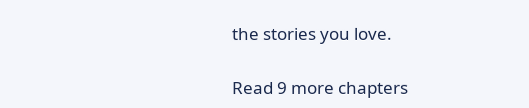the stories you love.

Read 9 more chapters